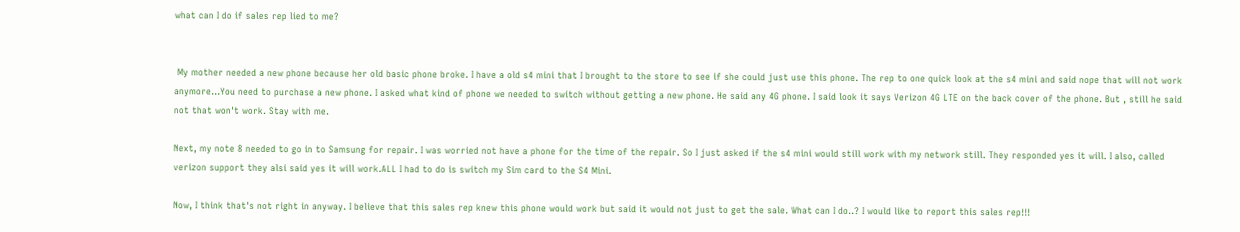what can I do if sales rep lied to me?


 My mother needed a new phone because her old basic phone broke. I have a old s4 mini that I brought to the store to see if she could just use this phone. The rep to one quick look at the s4 mini and said nope that will not work anymore...You need to purchase a new phone. I asked what kind of phone we needed to switch without getting a new phone. He said any 4G phone. I said look it says Verizon 4G LTE on the back cover of the phone. But , still he said not that won't work. Stay with me.

Next, my note 8 needed to go in to Samsung for repair. I was worried not have a phone for the time of the repair. So I just asked if the s4 mini would still work with my network still. They responded yes it will. I also, called verizon support they alsi said yes it will work.ALL I had to do is switch my Sim card to the S4 Mini.

Now, I think that's not right in anyway. I believe that this sales rep knew this phone would work but said it would not just to get the sale. What can I do..? I would like to report this sales rep!!!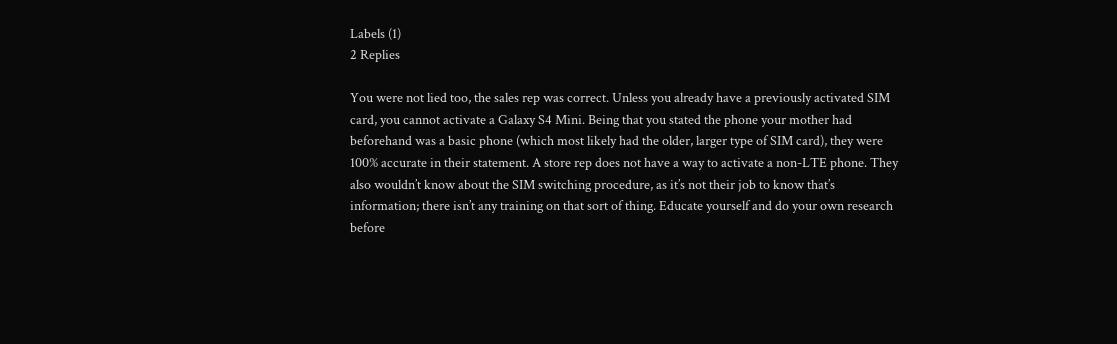Labels (1)
2 Replies

You were not lied too, the sales rep was correct. Unless you already have a previously activated SIM card, you cannot activate a Galaxy S4 Mini. Being that you stated the phone your mother had beforehand was a basic phone (which most likely had the older, larger type of SIM card), they were 100% accurate in their statement. A store rep does not have a way to activate a non-LTE phone. They also wouldn’t know about the SIM switching procedure, as it’s not their job to know that’s information; there isn’t any training on that sort of thing. Educate yourself and do your own research before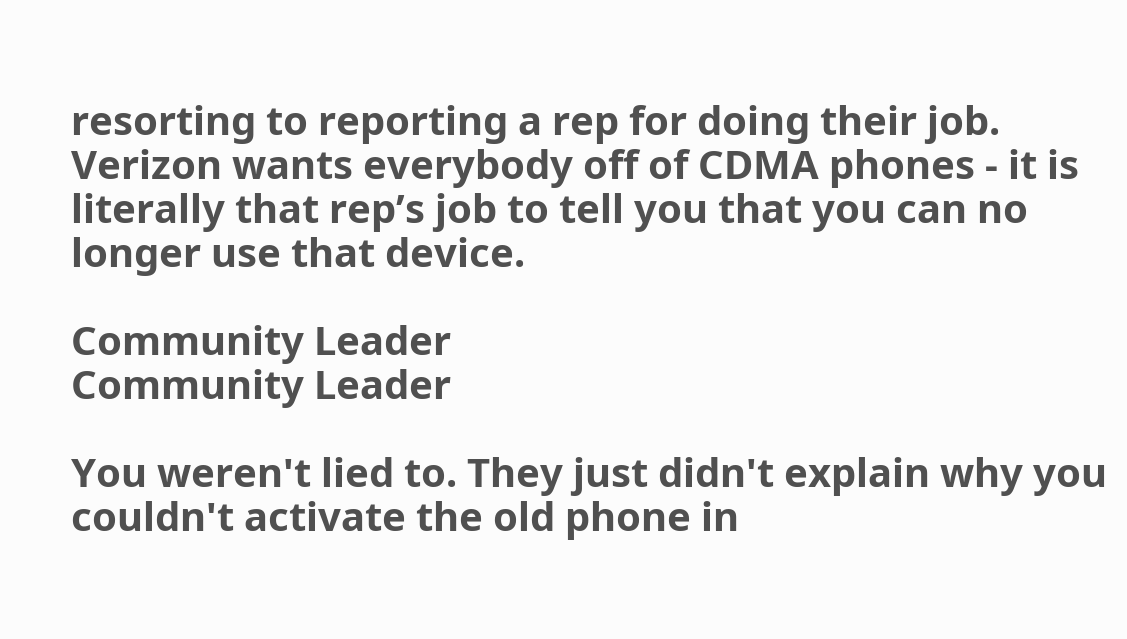resorting to reporting a rep for doing their job. Verizon wants everybody off of CDMA phones - it is literally that rep’s job to tell you that you can no longer use that device.

Community Leader
Community Leader

You weren't lied to. They just didn't explain why you couldn't activate the old phone in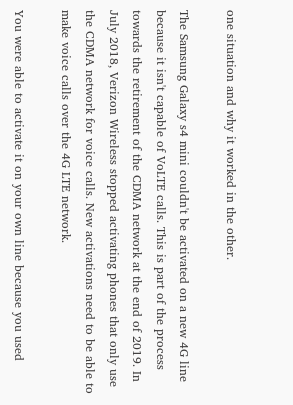one situation and why it worked in the other.

The Samsung Galaxy s4 mini couldn't be activated on a new 4G line because it isn't capable of VoLTE calls. This is part of the process towards the retirement of the CDMA network at the end of 2019. In July 2018, Verizon Wireless stopped activating phones that only use the CDMA network for voice calls. New activations need to be able to make voice calls over the 4G LTE network.

You were able to activate it on your own line because you used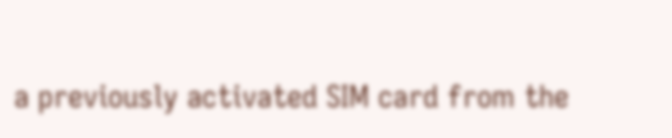a previously activated SIM card from the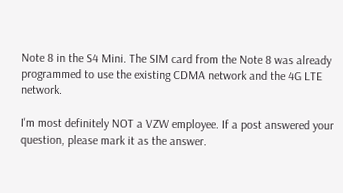Note 8 in the S4 Mini. The SIM card from the Note 8 was already programmed to use the existing CDMA network and the 4G LTE network.

I'm most definitely NOT a VZW employee. If a post answered your question, please mark it as the answer.